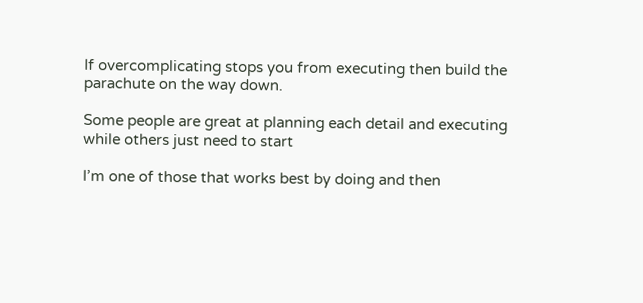If overcomplicating stops you from executing then build the parachute on the way down.

Some people are great at planning each detail and executing while others just need to start

I’m one of those that works best by doing and then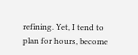refining. Yet, I tend to plan for hours, become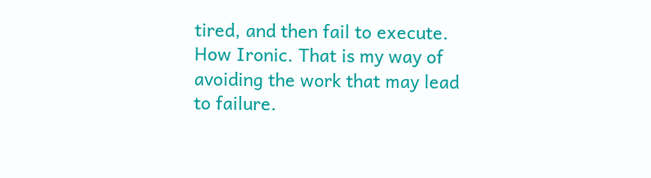tired, and then fail to execute. How Ironic. That is my way of avoiding the work that may lead to failure.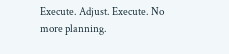Execute. Adjust. Execute. No more planning.